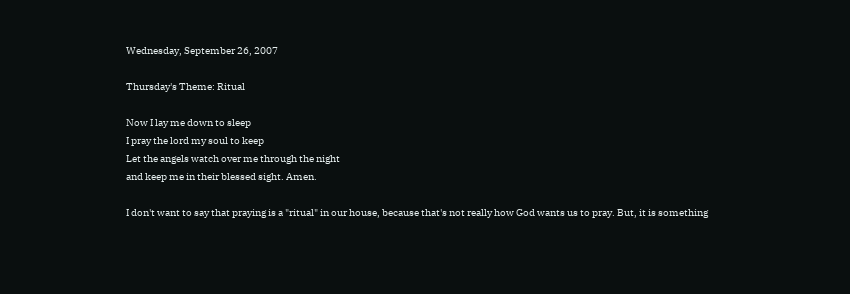Wednesday, September 26, 2007

Thursday's Theme: Ritual

Now I lay me down to sleep
I pray the lord my soul to keep
Let the angels watch over me through the night
and keep me in their blessed sight. Amen.

I don't want to say that praying is a "ritual" in our house, because that's not really how God wants us to pray. But, it is something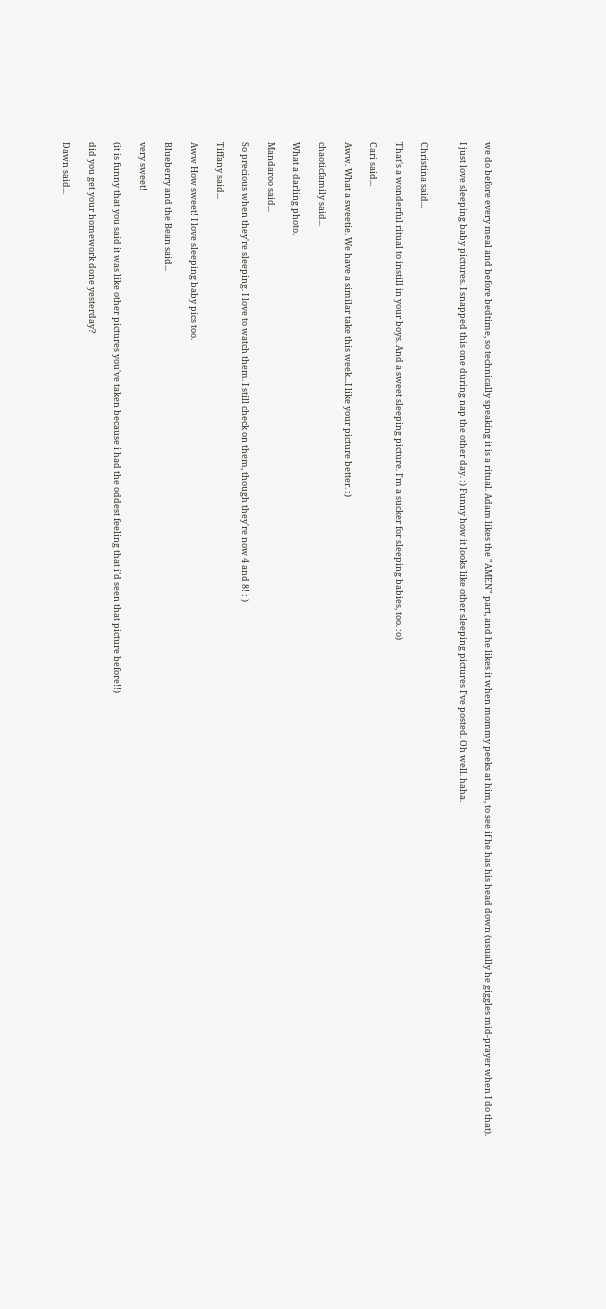we do before every meal and before bedtime, so technically speaking it is a ritual. Adam likes the "AMEN" part, and he likes it when mommy peeks at him, to see if he has his head down (usually he giggles mid-prayer when I do that).

I just love sleeping baby pictures. I snapped this one during nap the other day. :) Funny how it looks like other sleeping pictures I've posted. Oh well. haha.


Christina said...

That's a wonderful ritual to instill in your boys. And a sweet sleeping picture. I'm a sucker for sleeping babies, too. :o)

Cari said...

Aww. What a sweetie. We have a similar take this week...I like your picture better. :)

chaoticfamily said...

What a darling photo.

Mandaroo said...

So precious when they're sleeping. I love to watch them. I still check on them, though they're now 4 and 8! : )

Tiffany said...

Aww How sweet! I love sleeping baby pics too.

Blueberry and the Bean said...

very sweet!

(it is funny that you said it was like other pictures you've taken because i had the oddest feeling that i'd seen that picture before!!)

did you get your homework done yesterday?

Dawn said...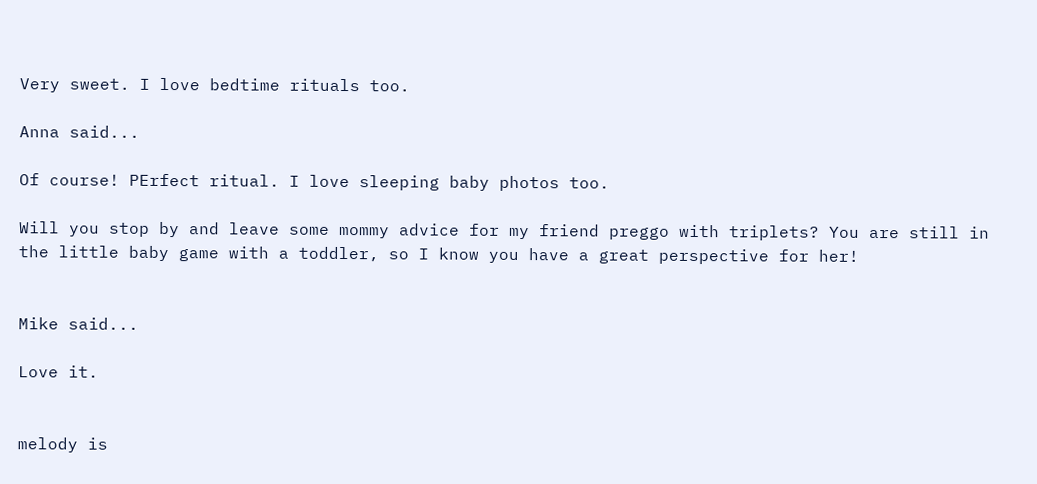Very sweet. I love bedtime rituals too.

Anna said...

Of course! PErfect ritual. I love sleeping baby photos too.

Will you stop by and leave some mommy advice for my friend preggo with triplets? You are still in the little baby game with a toddler, so I know you have a great perspective for her!


Mike said...

Love it.


melody is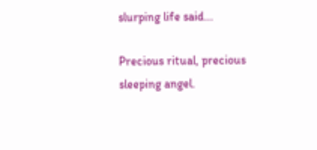slurping life said...

Precious ritual, precious sleeping angel.